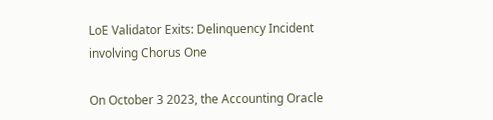LoE Validator Exits: Delinquency Incident involving Chorus One

On October 3 2023, the Accounting Oracle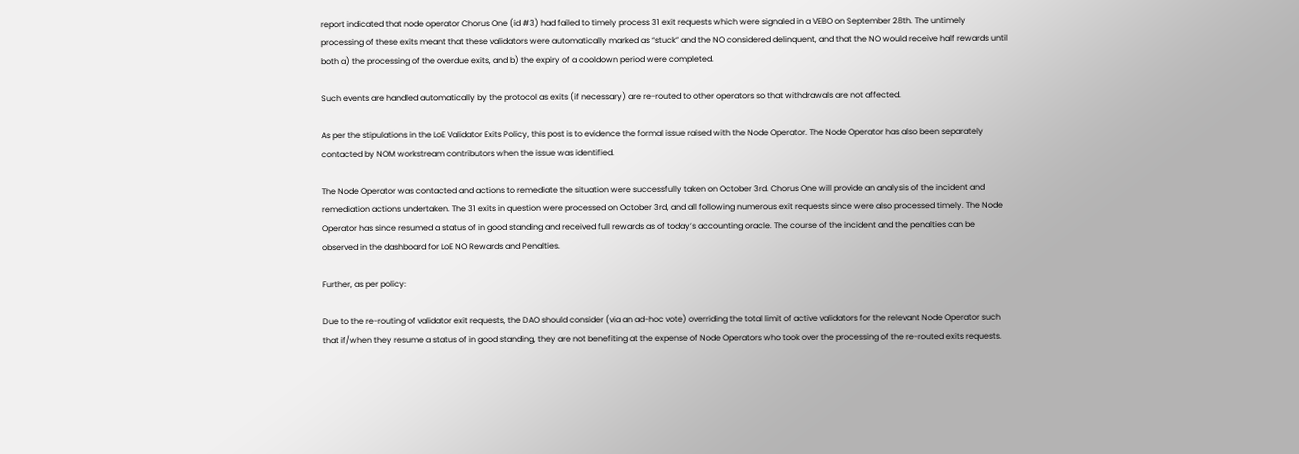report indicated that node operator Chorus One (id #3) had failed to timely process 31 exit requests which were signaled in a VEBO on September 28th. The untimely processing of these exits meant that these validators were automatically marked as “stuck” and the NO considered delinquent, and that the NO would receive half rewards until both a) the processing of the overdue exits, and b) the expiry of a cooldown period were completed.

Such events are handled automatically by the protocol as exits (if necessary) are re-routed to other operators so that withdrawals are not affected.

As per the stipulations in the LoE Validator Exits Policy, this post is to evidence the formal issue raised with the Node Operator. The Node Operator has also been separately contacted by NOM workstream contributors when the issue was identified.

The Node Operator was contacted and actions to remediate the situation were successfully taken on October 3rd. Chorus One will provide an analysis of the incident and remediation actions undertaken. The 31 exits in question were processed on October 3rd, and all following numerous exit requests since were also processed timely. The Node Operator has since resumed a status of in good standing and received full rewards as of today’s accounting oracle. The course of the incident and the penalties can be observed in the dashboard for LoE NO Rewards and Penalties.

Further, as per policy:

Due to the re-routing of validator exit requests, the DAO should consider (via an ad-hoc vote) overriding the total limit of active validators for the relevant Node Operator such that if/when they resume a status of in good standing, they are not benefiting at the expense of Node Operators who took over the processing of the re-routed exits requests.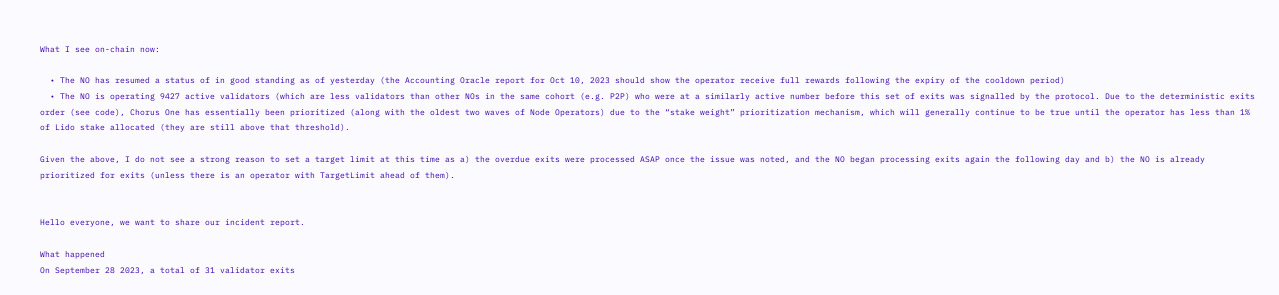What I see on-chain now:

  • The NO has resumed a status of in good standing as of yesterday (the Accounting Oracle report for Oct 10, 2023 should show the operator receive full rewards following the expiry of the cooldown period)
  • The NO is operating 9427 active validators (which are less validators than other NOs in the same cohort (e.g. P2P) who were at a similarly active number before this set of exits was signalled by the protocol. Due to the deterministic exits order (see code), Chorus One has essentially been prioritized (along with the oldest two waves of Node Operators) due to the “stake weight” prioritization mechanism, which will generally continue to be true until the operator has less than 1% of Lido stake allocated (they are still above that threshold).

Given the above, I do not see a strong reason to set a target limit at this time as a) the overdue exits were processed ASAP once the issue was noted, and the NO began processing exits again the following day and b) the NO is already prioritized for exits (unless there is an operator with TargetLimit ahead of them).


Hello everyone, we want to share our incident report.

What happened
On September 28 2023, a total of 31 validator exits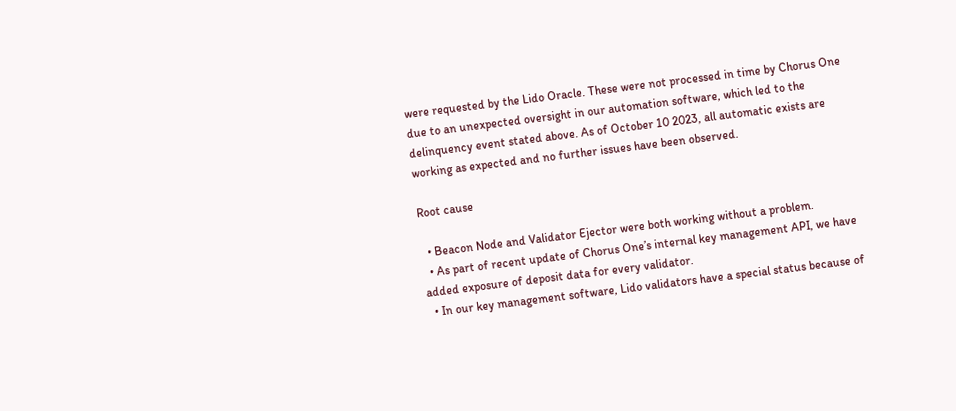were requested by the Lido Oracle. These were not processed in time by Chorus One due to an unexpected oversight in our automation software, which led to the delinquency event stated above. As of October 10 2023, all automatic exists are working as expected and no further issues have been observed.

Root cause

  • Beacon Node and Validator Ejector were both working without a problem.
  • As part of recent update of Chorus One’s internal key management API, we have added exposure of deposit data for every validator.
  • In our key management software, Lido validators have a special status because of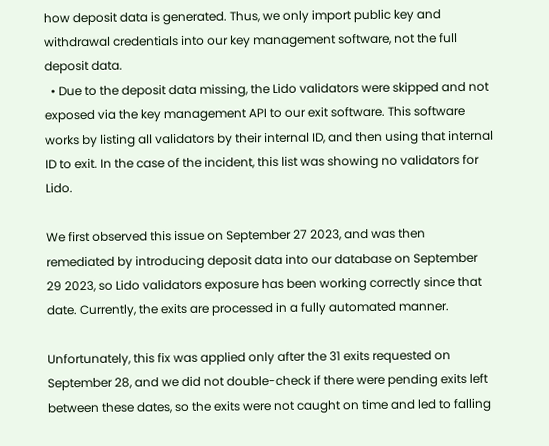how deposit data is generated. Thus, we only import public key and withdrawal credentials into our key management software, not the full deposit data.
  • Due to the deposit data missing, the Lido validators were skipped and not exposed via the key management API to our exit software. This software works by listing all validators by their internal ID, and then using that internal ID to exit. In the case of the incident, this list was showing no validators for Lido.

We first observed this issue on September 27 2023, and was then remediated by introducing deposit data into our database on September 29 2023, so Lido validators exposure has been working correctly since that date. Currently, the exits are processed in a fully automated manner.

Unfortunately, this fix was applied only after the 31 exits requested on September 28, and we did not double-check if there were pending exits left between these dates, so the exits were not caught on time and led to falling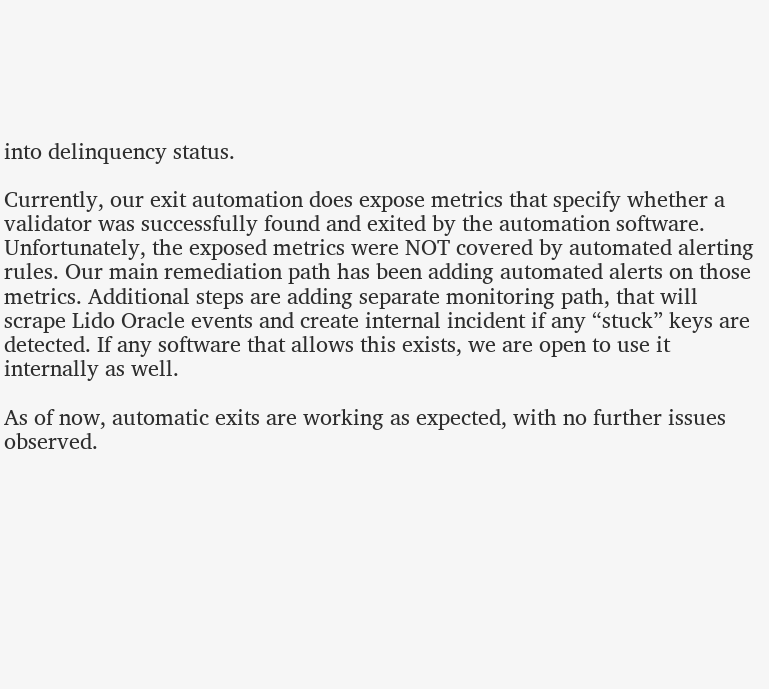into delinquency status.

Currently, our exit automation does expose metrics that specify whether a validator was successfully found and exited by the automation software. Unfortunately, the exposed metrics were NOT covered by automated alerting rules. Our main remediation path has been adding automated alerts on those metrics. Additional steps are adding separate monitoring path, that will scrape Lido Oracle events and create internal incident if any “stuck” keys are detected. If any software that allows this exists, we are open to use it internally as well.

As of now, automatic exits are working as expected, with no further issues observed.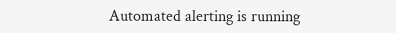Automated alerting is running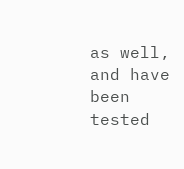as well, and have been tested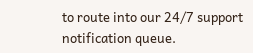to route into our 24/7 support notification queue.